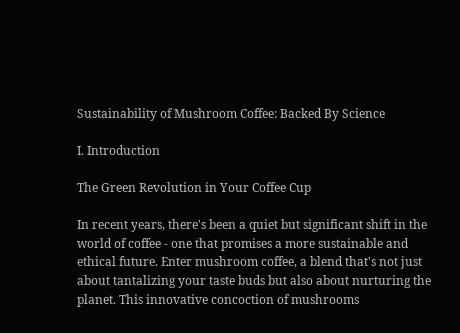Sustainability of Mushroom Coffee: Backed By Science

I. Introduction

The Green Revolution in Your Coffee Cup

In recent years, there's been a quiet but significant shift in the world of coffee - one that promises a more sustainable and ethical future. Enter mushroom coffee, a blend that's not just about tantalizing your taste buds but also about nurturing the planet. This innovative concoction of mushrooms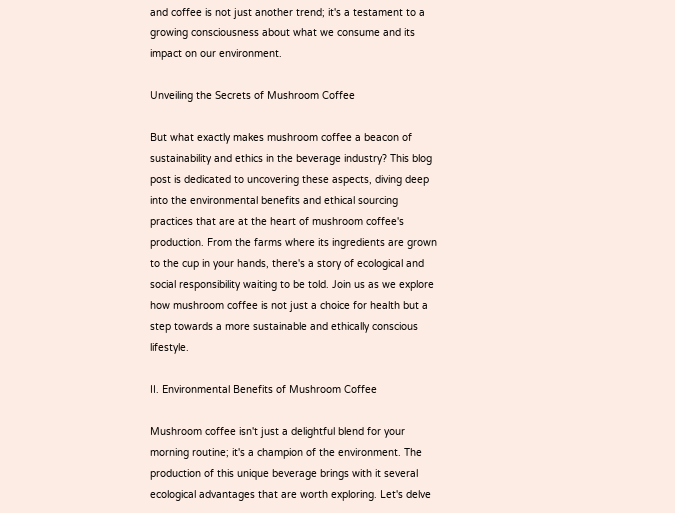and coffee is not just another trend; it's a testament to a growing consciousness about what we consume and its impact on our environment.

Unveiling the Secrets of Mushroom Coffee

But what exactly makes mushroom coffee a beacon of sustainability and ethics in the beverage industry? This blog post is dedicated to uncovering these aspects, diving deep into the environmental benefits and ethical sourcing practices that are at the heart of mushroom coffee's production. From the farms where its ingredients are grown to the cup in your hands, there's a story of ecological and social responsibility waiting to be told. Join us as we explore how mushroom coffee is not just a choice for health but a step towards a more sustainable and ethically conscious lifestyle.

II. Environmental Benefits of Mushroom Coffee

Mushroom coffee isn't just a delightful blend for your morning routine; it's a champion of the environment. The production of this unique beverage brings with it several ecological advantages that are worth exploring. Let's delve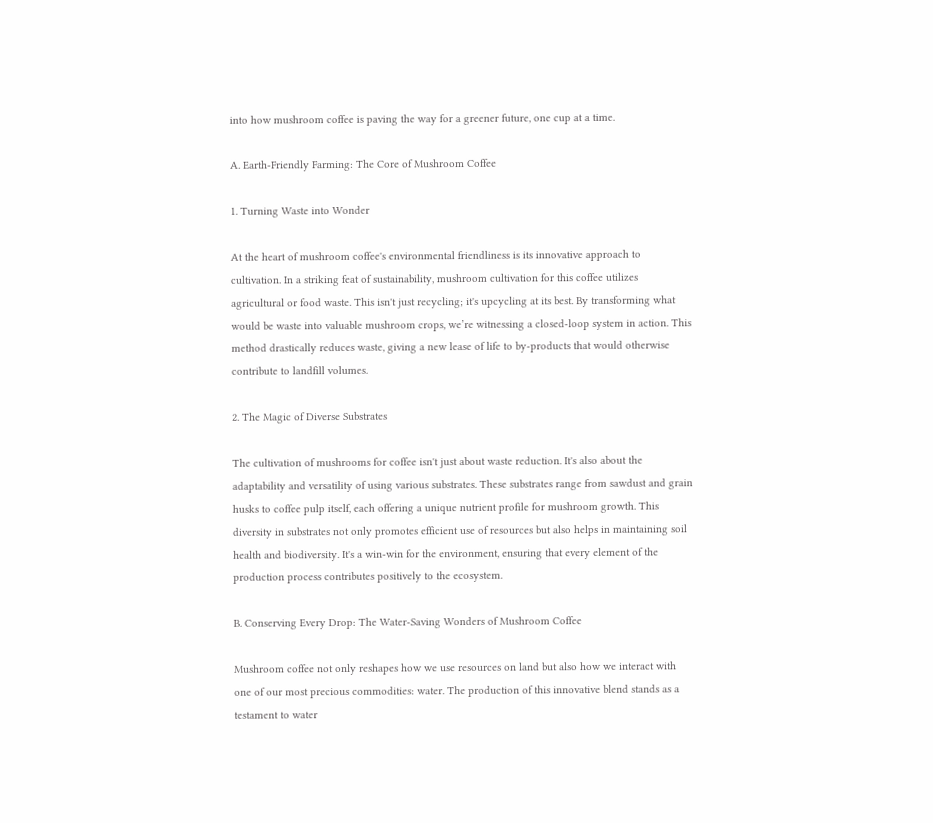into how mushroom coffee is paving the way for a greener future, one cup at a time.

A. Earth-Friendly Farming: The Core of Mushroom Coffee

1. Turning Waste into Wonder

At the heart of mushroom coffee's environmental friendliness is its innovative approach to cultivation. In a striking feat of sustainability, mushroom cultivation for this coffee utilizes agricultural or food waste. This isn't just recycling; it's upcycling at its best. By transforming what would be waste into valuable mushroom crops, we’re witnessing a closed-loop system in action. This method drastically reduces waste, giving a new lease of life to by-products that would otherwise contribute to landfill volumes.

2. The Magic of Diverse Substrates

The cultivation of mushrooms for coffee isn't just about waste reduction. It's also about the adaptability and versatility of using various substrates. These substrates range from sawdust and grain husks to coffee pulp itself, each offering a unique nutrient profile for mushroom growth. This diversity in substrates not only promotes efficient use of resources but also helps in maintaining soil health and biodiversity. It's a win-win for the environment, ensuring that every element of the production process contributes positively to the ecosystem.

B. Conserving Every Drop: The Water-Saving Wonders of Mushroom Coffee

Mushroom coffee not only reshapes how we use resources on land but also how we interact with one of our most precious commodities: water. The production of this innovative blend stands as a testament to water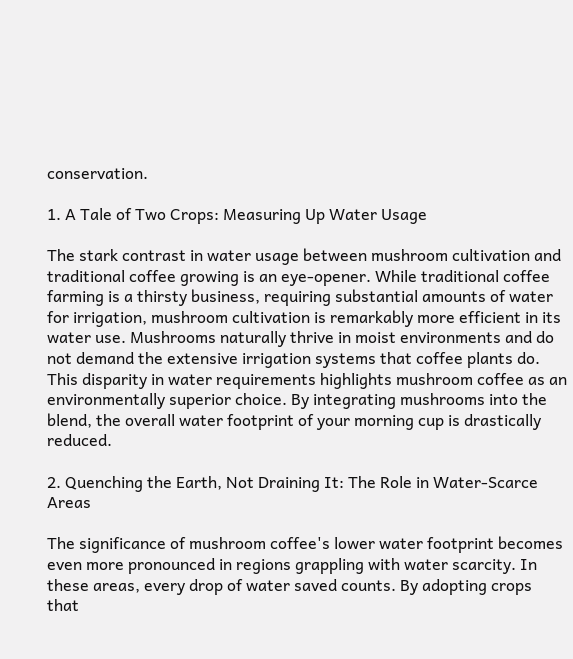conservation.

1. A Tale of Two Crops: Measuring Up Water Usage

The stark contrast in water usage between mushroom cultivation and traditional coffee growing is an eye-opener. While traditional coffee farming is a thirsty business, requiring substantial amounts of water for irrigation, mushroom cultivation is remarkably more efficient in its water use. Mushrooms naturally thrive in moist environments and do not demand the extensive irrigation systems that coffee plants do. This disparity in water requirements highlights mushroom coffee as an environmentally superior choice. By integrating mushrooms into the blend, the overall water footprint of your morning cup is drastically reduced.

2. Quenching the Earth, Not Draining It: The Role in Water-Scarce Areas

The significance of mushroom coffee's lower water footprint becomes even more pronounced in regions grappling with water scarcity. In these areas, every drop of water saved counts. By adopting crops that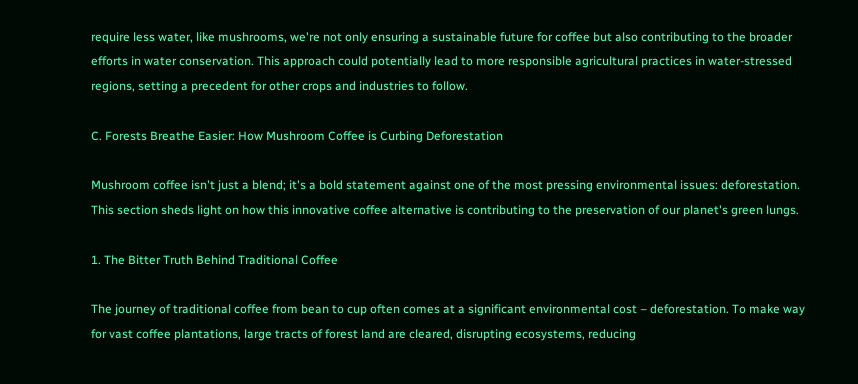require less water, like mushrooms, we're not only ensuring a sustainable future for coffee but also contributing to the broader efforts in water conservation. This approach could potentially lead to more responsible agricultural practices in water-stressed regions, setting a precedent for other crops and industries to follow.

C. Forests Breathe Easier: How Mushroom Coffee is Curbing Deforestation

Mushroom coffee isn't just a blend; it's a bold statement against one of the most pressing environmental issues: deforestation. This section sheds light on how this innovative coffee alternative is contributing to the preservation of our planet's green lungs.

1. The Bitter Truth Behind Traditional Coffee

The journey of traditional coffee from bean to cup often comes at a significant environmental cost – deforestation. To make way for vast coffee plantations, large tracts of forest land are cleared, disrupting ecosystems, reducing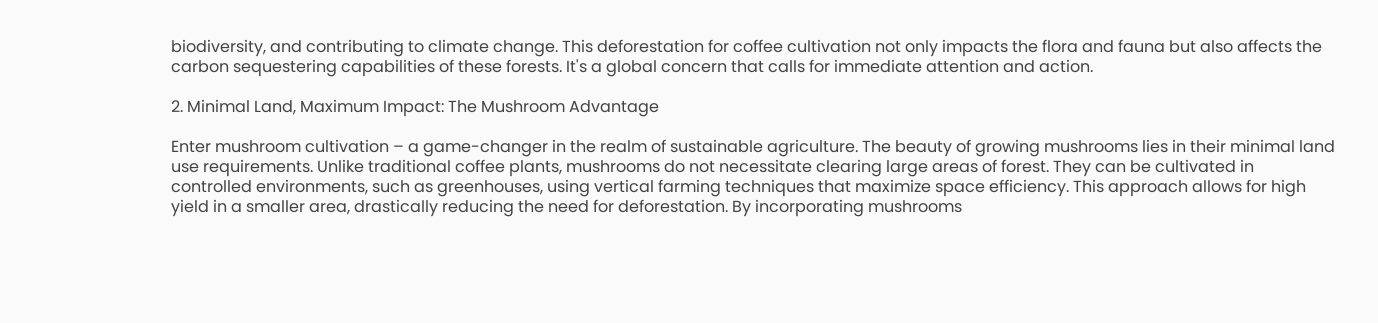biodiversity, and contributing to climate change. This deforestation for coffee cultivation not only impacts the flora and fauna but also affects the carbon sequestering capabilities of these forests. It's a global concern that calls for immediate attention and action.

2. Minimal Land, Maximum Impact: The Mushroom Advantage

Enter mushroom cultivation – a game-changer in the realm of sustainable agriculture. The beauty of growing mushrooms lies in their minimal land use requirements. Unlike traditional coffee plants, mushrooms do not necessitate clearing large areas of forest. They can be cultivated in controlled environments, such as greenhouses, using vertical farming techniques that maximize space efficiency. This approach allows for high yield in a smaller area, drastically reducing the need for deforestation. By incorporating mushrooms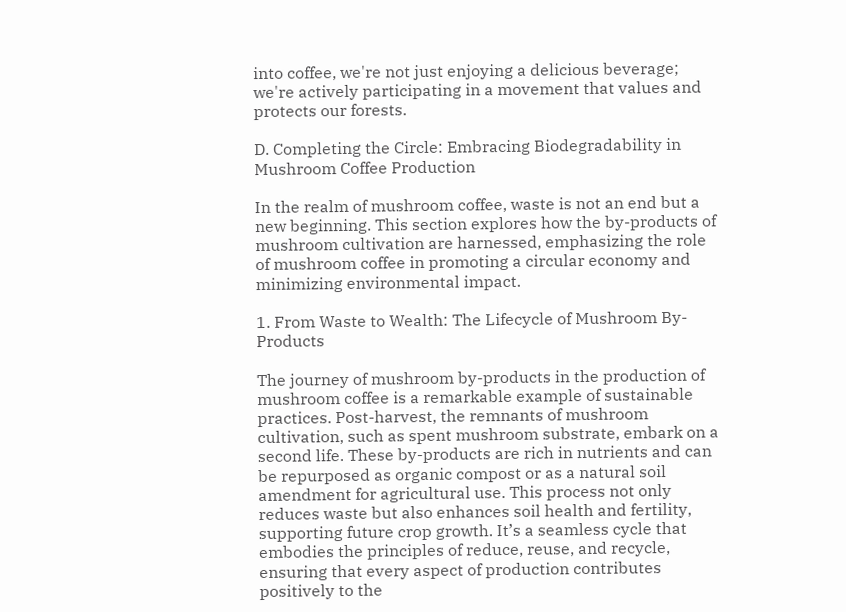into coffee, we're not just enjoying a delicious beverage; we're actively participating in a movement that values and protects our forests.

D. Completing the Circle: Embracing Biodegradability in Mushroom Coffee Production

In the realm of mushroom coffee, waste is not an end but a new beginning. This section explores how the by-products of mushroom cultivation are harnessed, emphasizing the role of mushroom coffee in promoting a circular economy and minimizing environmental impact.

1. From Waste to Wealth: The Lifecycle of Mushroom By-Products

The journey of mushroom by-products in the production of mushroom coffee is a remarkable example of sustainable practices. Post-harvest, the remnants of mushroom cultivation, such as spent mushroom substrate, embark on a second life. These by-products are rich in nutrients and can be repurposed as organic compost or as a natural soil amendment for agricultural use. This process not only reduces waste but also enhances soil health and fertility, supporting future crop growth. It’s a seamless cycle that embodies the principles of reduce, reuse, and recycle, ensuring that every aspect of production contributes positively to the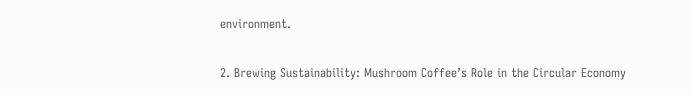environment.

2. Brewing Sustainability: Mushroom Coffee’s Role in the Circular Economy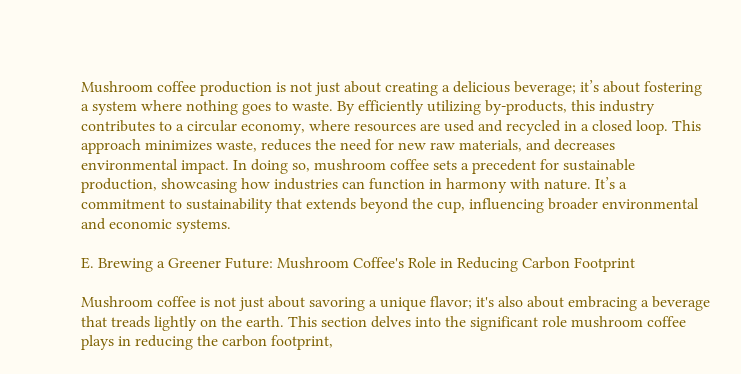Mushroom coffee production is not just about creating a delicious beverage; it’s about fostering a system where nothing goes to waste. By efficiently utilizing by-products, this industry contributes to a circular economy, where resources are used and recycled in a closed loop. This approach minimizes waste, reduces the need for new raw materials, and decreases environmental impact. In doing so, mushroom coffee sets a precedent for sustainable production, showcasing how industries can function in harmony with nature. It’s a commitment to sustainability that extends beyond the cup, influencing broader environmental and economic systems.

E. Brewing a Greener Future: Mushroom Coffee's Role in Reducing Carbon Footprint

Mushroom coffee is not just about savoring a unique flavor; it's also about embracing a beverage that treads lightly on the earth. This section delves into the significant role mushroom coffee plays in reducing the carbon footprint,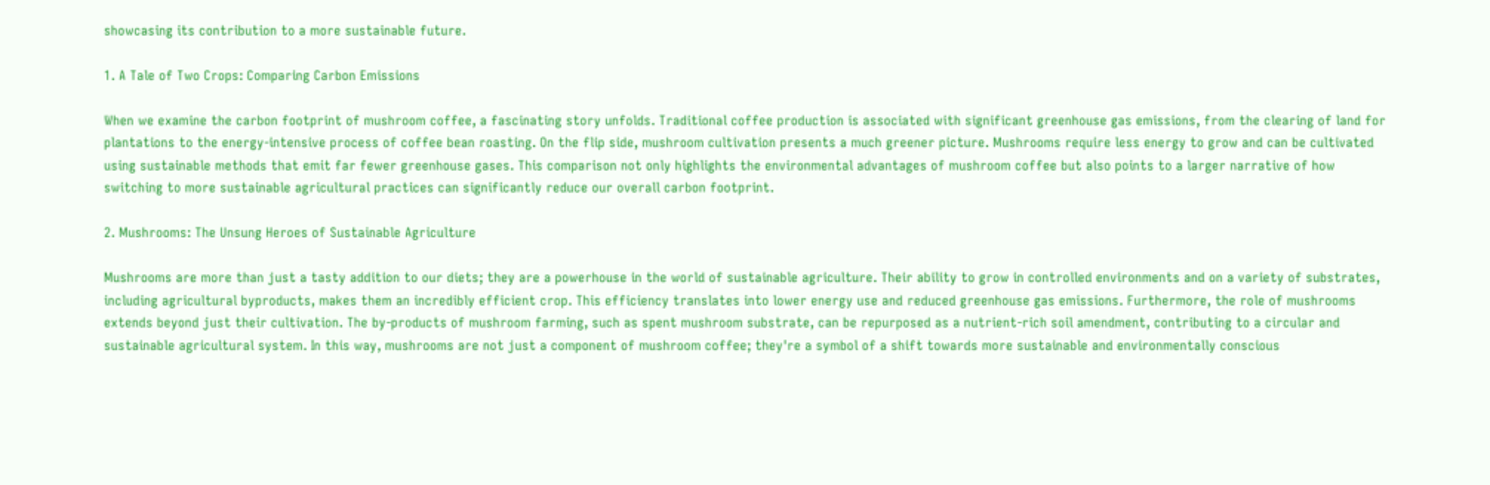showcasing its contribution to a more sustainable future.

1. A Tale of Two Crops: Comparing Carbon Emissions

When we examine the carbon footprint of mushroom coffee, a fascinating story unfolds. Traditional coffee production is associated with significant greenhouse gas emissions, from the clearing of land for plantations to the energy-intensive process of coffee bean roasting. On the flip side, mushroom cultivation presents a much greener picture. Mushrooms require less energy to grow and can be cultivated using sustainable methods that emit far fewer greenhouse gases. This comparison not only highlights the environmental advantages of mushroom coffee but also points to a larger narrative of how switching to more sustainable agricultural practices can significantly reduce our overall carbon footprint.

2. Mushrooms: The Unsung Heroes of Sustainable Agriculture

Mushrooms are more than just a tasty addition to our diets; they are a powerhouse in the world of sustainable agriculture. Their ability to grow in controlled environments and on a variety of substrates, including agricultural byproducts, makes them an incredibly efficient crop. This efficiency translates into lower energy use and reduced greenhouse gas emissions. Furthermore, the role of mushrooms extends beyond just their cultivation. The by-products of mushroom farming, such as spent mushroom substrate, can be repurposed as a nutrient-rich soil amendment, contributing to a circular and sustainable agricultural system. In this way, mushrooms are not just a component of mushroom coffee; they're a symbol of a shift towards more sustainable and environmentally conscious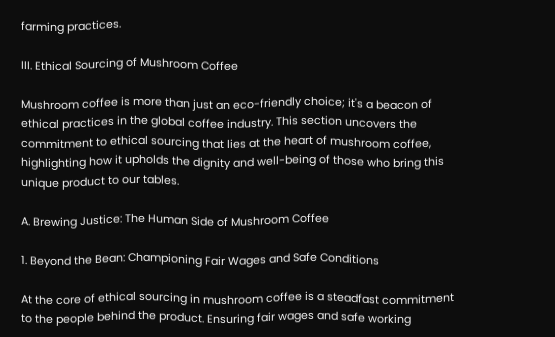farming practices.

III. Ethical Sourcing of Mushroom Coffee

Mushroom coffee is more than just an eco-friendly choice; it's a beacon of ethical practices in the global coffee industry. This section uncovers the commitment to ethical sourcing that lies at the heart of mushroom coffee, highlighting how it upholds the dignity and well-being of those who bring this unique product to our tables.

A. Brewing Justice: The Human Side of Mushroom Coffee

1. Beyond the Bean: Championing Fair Wages and Safe Conditions

At the core of ethical sourcing in mushroom coffee is a steadfast commitment to the people behind the product. Ensuring fair wages and safe working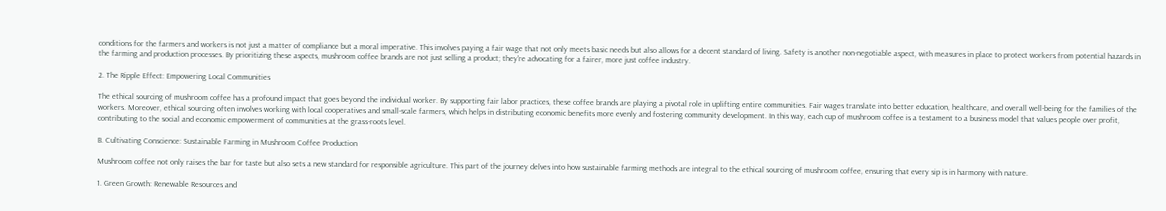conditions for the farmers and workers is not just a matter of compliance but a moral imperative. This involves paying a fair wage that not only meets basic needs but also allows for a decent standard of living. Safety is another non-negotiable aspect, with measures in place to protect workers from potential hazards in the farming and production processes. By prioritizing these aspects, mushroom coffee brands are not just selling a product; they're advocating for a fairer, more just coffee industry.

2. The Ripple Effect: Empowering Local Communities

The ethical sourcing of mushroom coffee has a profound impact that goes beyond the individual worker. By supporting fair labor practices, these coffee brands are playing a pivotal role in uplifting entire communities. Fair wages translate into better education, healthcare, and overall well-being for the families of the workers. Moreover, ethical sourcing often involves working with local cooperatives and small-scale farmers, which helps in distributing economic benefits more evenly and fostering community development. In this way, each cup of mushroom coffee is a testament to a business model that values people over profit, contributing to the social and economic empowerment of communities at the grass-roots level.

B. Cultivating Conscience: Sustainable Farming in Mushroom Coffee Production

Mushroom coffee not only raises the bar for taste but also sets a new standard for responsible agriculture. This part of the journey delves into how sustainable farming methods are integral to the ethical sourcing of mushroom coffee, ensuring that every sip is in harmony with nature.

1. Green Growth: Renewable Resources and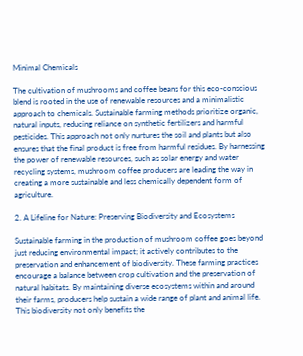Minimal Chemicals

The cultivation of mushrooms and coffee beans for this eco-conscious blend is rooted in the use of renewable resources and a minimalistic approach to chemicals. Sustainable farming methods prioritize organic, natural inputs, reducing reliance on synthetic fertilizers and harmful pesticides. This approach not only nurtures the soil and plants but also ensures that the final product is free from harmful residues. By harnessing the power of renewable resources, such as solar energy and water recycling systems, mushroom coffee producers are leading the way in creating a more sustainable and less chemically dependent form of agriculture.

2. A Lifeline for Nature: Preserving Biodiversity and Ecosystems

Sustainable farming in the production of mushroom coffee goes beyond just reducing environmental impact; it actively contributes to the preservation and enhancement of biodiversity. These farming practices encourage a balance between crop cultivation and the preservation of natural habitats. By maintaining diverse ecosystems within and around their farms, producers help sustain a wide range of plant and animal life. This biodiversity not only benefits the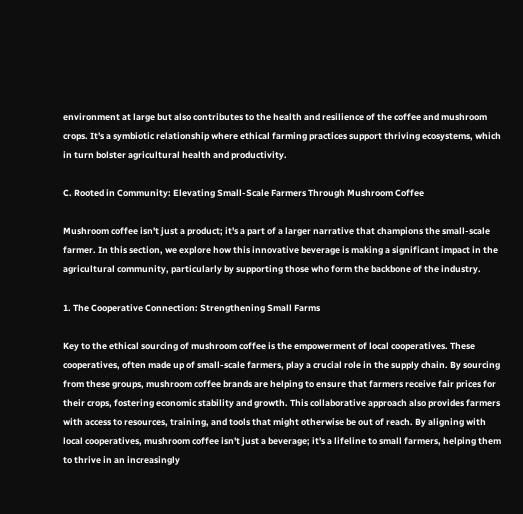environment at large but also contributes to the health and resilience of the coffee and mushroom crops. It's a symbiotic relationship where ethical farming practices support thriving ecosystems, which in turn bolster agricultural health and productivity.

C. Rooted in Community: Elevating Small-Scale Farmers Through Mushroom Coffee

Mushroom coffee isn't just a product; it's a part of a larger narrative that champions the small-scale farmer. In this section, we explore how this innovative beverage is making a significant impact in the agricultural community, particularly by supporting those who form the backbone of the industry.

1. The Cooperative Connection: Strengthening Small Farms

Key to the ethical sourcing of mushroom coffee is the empowerment of local cooperatives. These cooperatives, often made up of small-scale farmers, play a crucial role in the supply chain. By sourcing from these groups, mushroom coffee brands are helping to ensure that farmers receive fair prices for their crops, fostering economic stability and growth. This collaborative approach also provides farmers with access to resources, training, and tools that might otherwise be out of reach. By aligning with local cooperatives, mushroom coffee isn't just a beverage; it's a lifeline to small farmers, helping them to thrive in an increasingly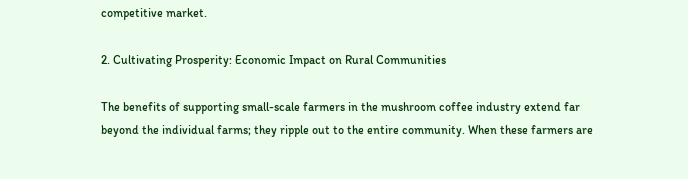competitive market.

2. Cultivating Prosperity: Economic Impact on Rural Communities

The benefits of supporting small-scale farmers in the mushroom coffee industry extend far beyond the individual farms; they ripple out to the entire community. When these farmers are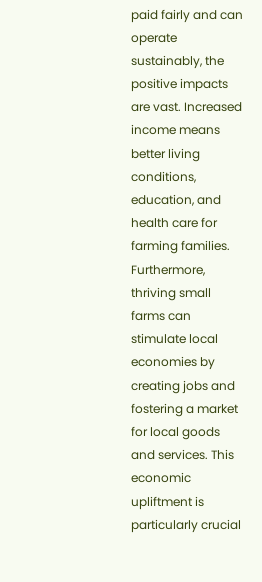paid fairly and can operate sustainably, the positive impacts are vast. Increased income means better living conditions, education, and health care for farming families. Furthermore, thriving small farms can stimulate local economies by creating jobs and fostering a market for local goods and services. This economic upliftment is particularly crucial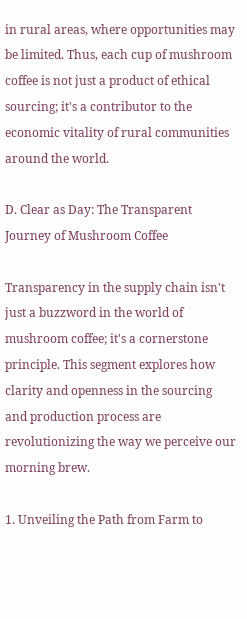in rural areas, where opportunities may be limited. Thus, each cup of mushroom coffee is not just a product of ethical sourcing; it's a contributor to the economic vitality of rural communities around the world.

D. Clear as Day: The Transparent Journey of Mushroom Coffee

Transparency in the supply chain isn't just a buzzword in the world of mushroom coffee; it's a cornerstone principle. This segment explores how clarity and openness in the sourcing and production process are revolutionizing the way we perceive our morning brew.

1. Unveiling the Path from Farm to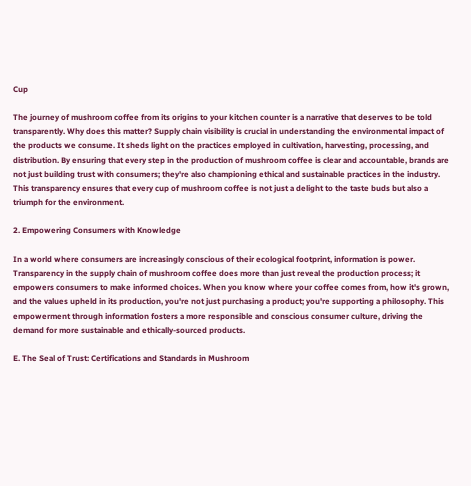Cup

The journey of mushroom coffee from its origins to your kitchen counter is a narrative that deserves to be told transparently. Why does this matter? Supply chain visibility is crucial in understanding the environmental impact of the products we consume. It sheds light on the practices employed in cultivation, harvesting, processing, and distribution. By ensuring that every step in the production of mushroom coffee is clear and accountable, brands are not just building trust with consumers; they're also championing ethical and sustainable practices in the industry. This transparency ensures that every cup of mushroom coffee is not just a delight to the taste buds but also a triumph for the environment.

2. Empowering Consumers with Knowledge

In a world where consumers are increasingly conscious of their ecological footprint, information is power. Transparency in the supply chain of mushroom coffee does more than just reveal the production process; it empowers consumers to make informed choices. When you know where your coffee comes from, how it's grown, and the values upheld in its production, you're not just purchasing a product; you're supporting a philosophy. This empowerment through information fosters a more responsible and conscious consumer culture, driving the demand for more sustainable and ethically-sourced products.

E. The Seal of Trust: Certifications and Standards in Mushroom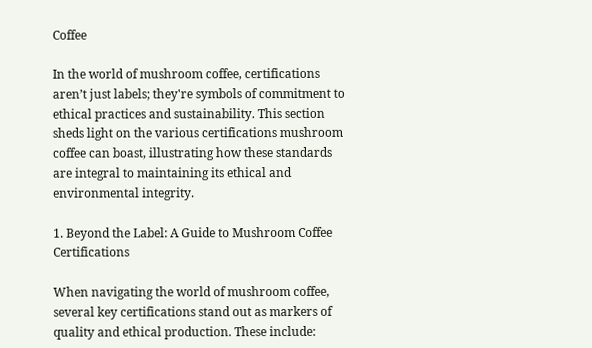Coffee

In the world of mushroom coffee, certifications aren’t just labels; they're symbols of commitment to ethical practices and sustainability. This section sheds light on the various certifications mushroom coffee can boast, illustrating how these standards are integral to maintaining its ethical and environmental integrity.

1. Beyond the Label: A Guide to Mushroom Coffee Certifications

When navigating the world of mushroom coffee, several key certifications stand out as markers of quality and ethical production. These include: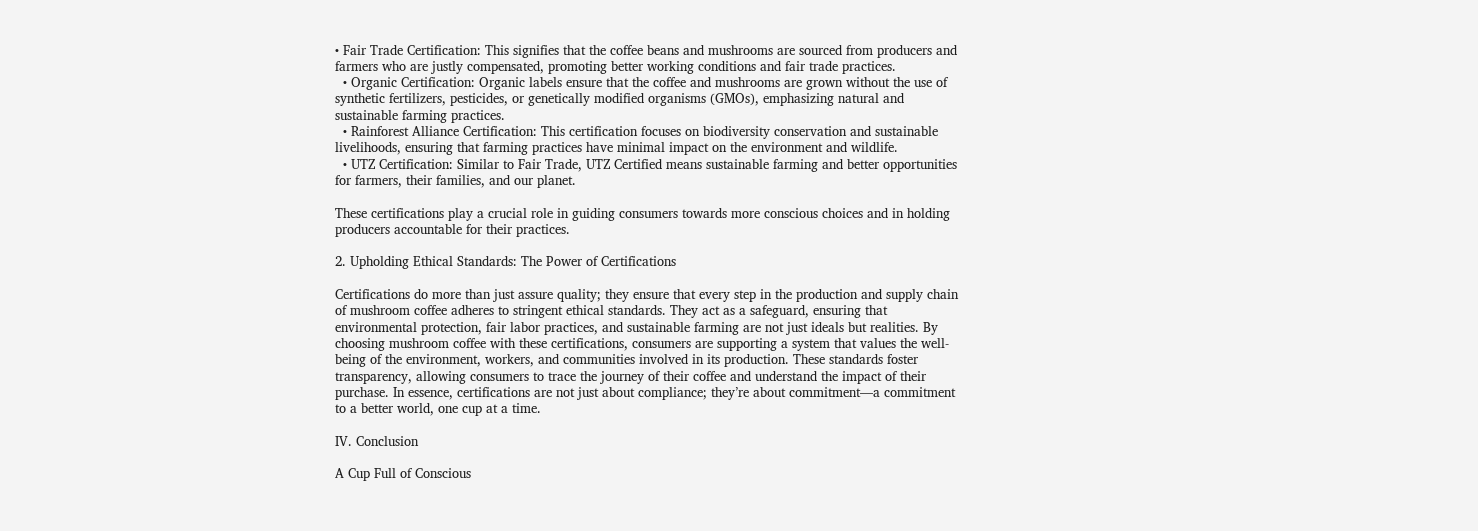• Fair Trade Certification: This signifies that the coffee beans and mushrooms are sourced from producers and farmers who are justly compensated, promoting better working conditions and fair trade practices.
  • Organic Certification: Organic labels ensure that the coffee and mushrooms are grown without the use of synthetic fertilizers, pesticides, or genetically modified organisms (GMOs), emphasizing natural and sustainable farming practices.
  • Rainforest Alliance Certification: This certification focuses on biodiversity conservation and sustainable livelihoods, ensuring that farming practices have minimal impact on the environment and wildlife.
  • UTZ Certification: Similar to Fair Trade, UTZ Certified means sustainable farming and better opportunities for farmers, their families, and our planet.

These certifications play a crucial role in guiding consumers towards more conscious choices and in holding producers accountable for their practices.

2. Upholding Ethical Standards: The Power of Certifications

Certifications do more than just assure quality; they ensure that every step in the production and supply chain of mushroom coffee adheres to stringent ethical standards. They act as a safeguard, ensuring that environmental protection, fair labor practices, and sustainable farming are not just ideals but realities. By choosing mushroom coffee with these certifications, consumers are supporting a system that values the well-being of the environment, workers, and communities involved in its production. These standards foster transparency, allowing consumers to trace the journey of their coffee and understand the impact of their purchase. In essence, certifications are not just about compliance; they’re about commitment—a commitment to a better world, one cup at a time.

IV. Conclusion

A Cup Full of Conscious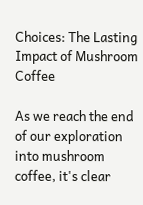Choices: The Lasting Impact of Mushroom Coffee

As we reach the end of our exploration into mushroom coffee, it's clear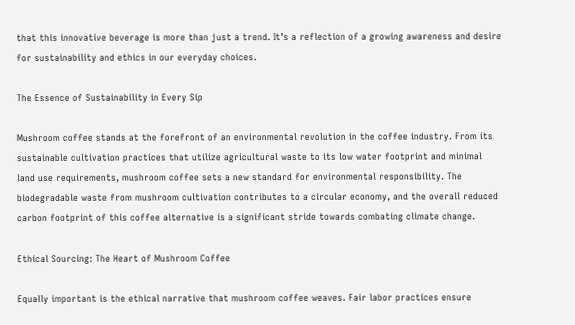that this innovative beverage is more than just a trend. It’s a reflection of a growing awareness and desire for sustainability and ethics in our everyday choices.

The Essence of Sustainability in Every Sip

Mushroom coffee stands at the forefront of an environmental revolution in the coffee industry. From its sustainable cultivation practices that utilize agricultural waste to its low water footprint and minimal land use requirements, mushroom coffee sets a new standard for environmental responsibility. The biodegradable waste from mushroom cultivation contributes to a circular economy, and the overall reduced carbon footprint of this coffee alternative is a significant stride towards combating climate change.

Ethical Sourcing: The Heart of Mushroom Coffee

Equally important is the ethical narrative that mushroom coffee weaves. Fair labor practices ensure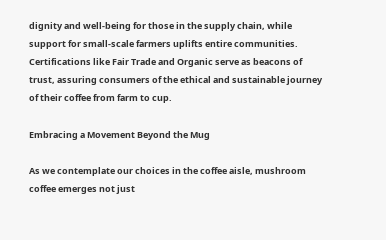dignity and well-being for those in the supply chain, while support for small-scale farmers uplifts entire communities. Certifications like Fair Trade and Organic serve as beacons of trust, assuring consumers of the ethical and sustainable journey of their coffee from farm to cup.

Embracing a Movement Beyond the Mug

As we contemplate our choices in the coffee aisle, mushroom coffee emerges not just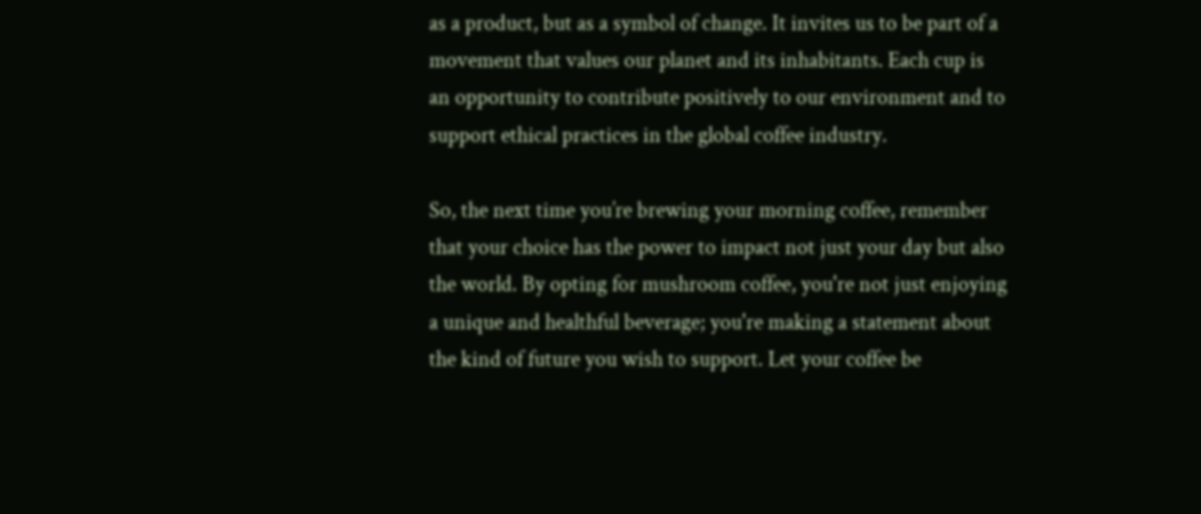as a product, but as a symbol of change. It invites us to be part of a movement that values our planet and its inhabitants. Each cup is an opportunity to contribute positively to our environment and to support ethical practices in the global coffee industry.

So, the next time you’re brewing your morning coffee, remember that your choice has the power to impact not just your day but also the world. By opting for mushroom coffee, you're not just enjoying a unique and healthful beverage; you're making a statement about the kind of future you wish to support. Let your coffee be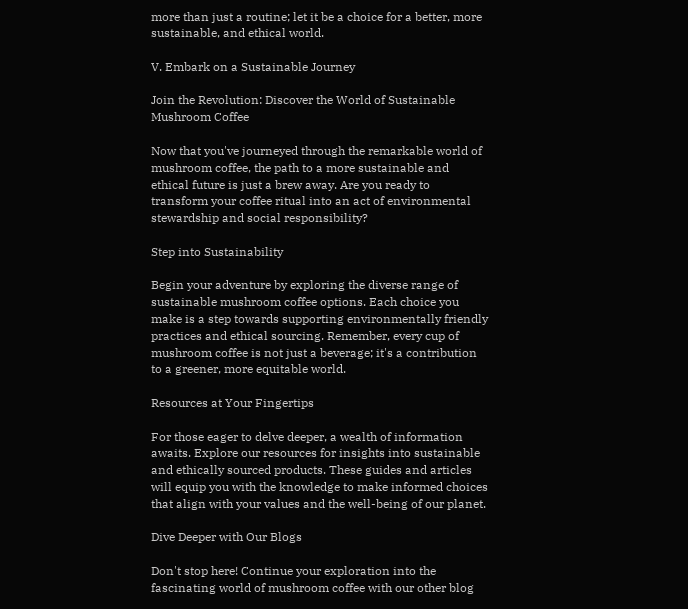more than just a routine; let it be a choice for a better, more sustainable, and ethical world.

V. Embark on a Sustainable Journey

Join the Revolution: Discover the World of Sustainable Mushroom Coffee

Now that you've journeyed through the remarkable world of mushroom coffee, the path to a more sustainable and ethical future is just a brew away. Are you ready to transform your coffee ritual into an act of environmental stewardship and social responsibility?

Step into Sustainability

Begin your adventure by exploring the diverse range of sustainable mushroom coffee options. Each choice you make is a step towards supporting environmentally friendly practices and ethical sourcing. Remember, every cup of mushroom coffee is not just a beverage; it's a contribution to a greener, more equitable world.

Resources at Your Fingertips

For those eager to delve deeper, a wealth of information awaits. Explore our resources for insights into sustainable and ethically sourced products. These guides and articles will equip you with the knowledge to make informed choices that align with your values and the well-being of our planet.

Dive Deeper with Our Blogs

Don't stop here! Continue your exploration into the fascinating world of mushroom coffee with our other blog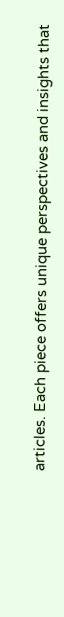articles. Each piece offers unique perspectives and insights that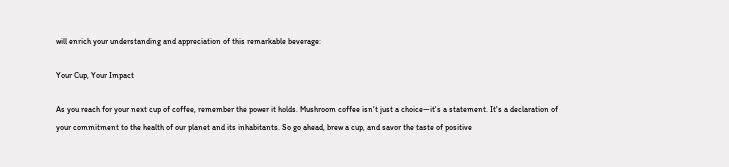will enrich your understanding and appreciation of this remarkable beverage:

Your Cup, Your Impact

As you reach for your next cup of coffee, remember the power it holds. Mushroom coffee isn't just a choice—it's a statement. It's a declaration of your commitment to the health of our planet and its inhabitants. So go ahead, brew a cup, and savor the taste of positive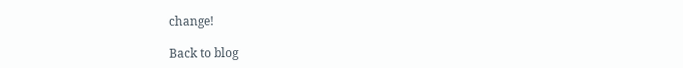change!

Back to blog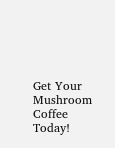Get Your Mushroom Coffee Today!